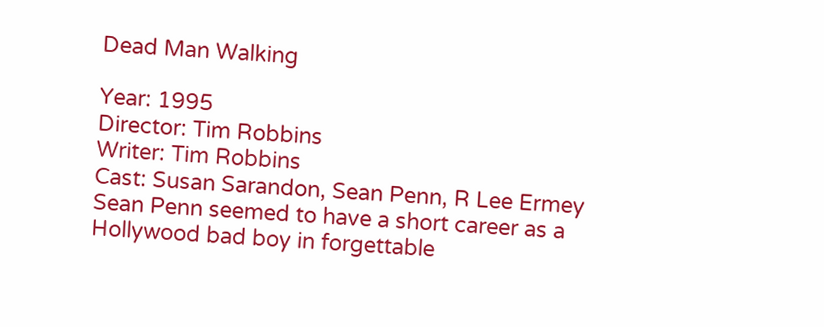Dead Man Walking

Year: 1995
Director: Tim Robbins
Writer: Tim Robbins
Cast: Susan Sarandon, Sean Penn, R Lee Ermey
Sean Penn seemed to have a short career as a Hollywood bad boy in forgettable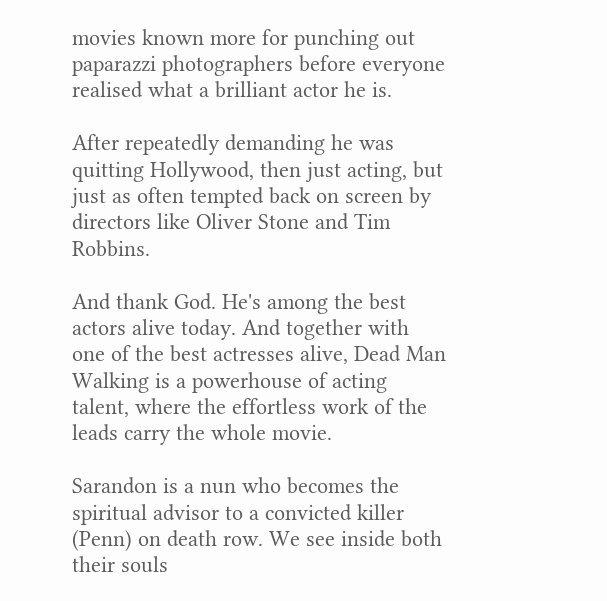movies known more for punching out paparazzi photographers before everyone realised what a brilliant actor he is.

After repeatedly demanding he was quitting Hollywood, then just acting, but just as often tempted back on screen by directors like Oliver Stone and Tim Robbins.

And thank God. He's among the best actors alive today. And together with one of the best actresses alive, Dead Man Walking is a powerhouse of acting talent, where the effortless work of the leads carry the whole movie.

Sarandon is a nun who becomes the spiritual advisor to a convicted killer (Penn) on death row. We see inside both their souls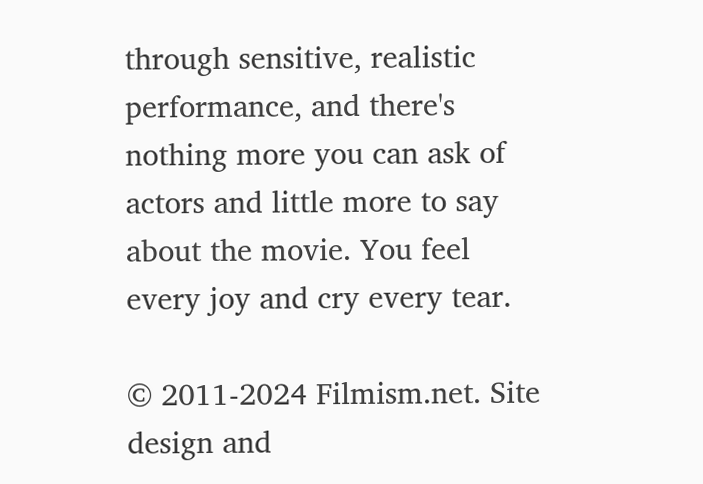through sensitive, realistic performance, and there's nothing more you can ask of actors and little more to say about the movie. You feel every joy and cry every tear.

© 2011-2024 Filmism.net. Site design and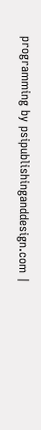programming by psipublishinganddesign.com |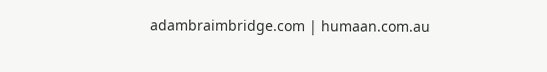adambraimbridge.com | humaan.com.au